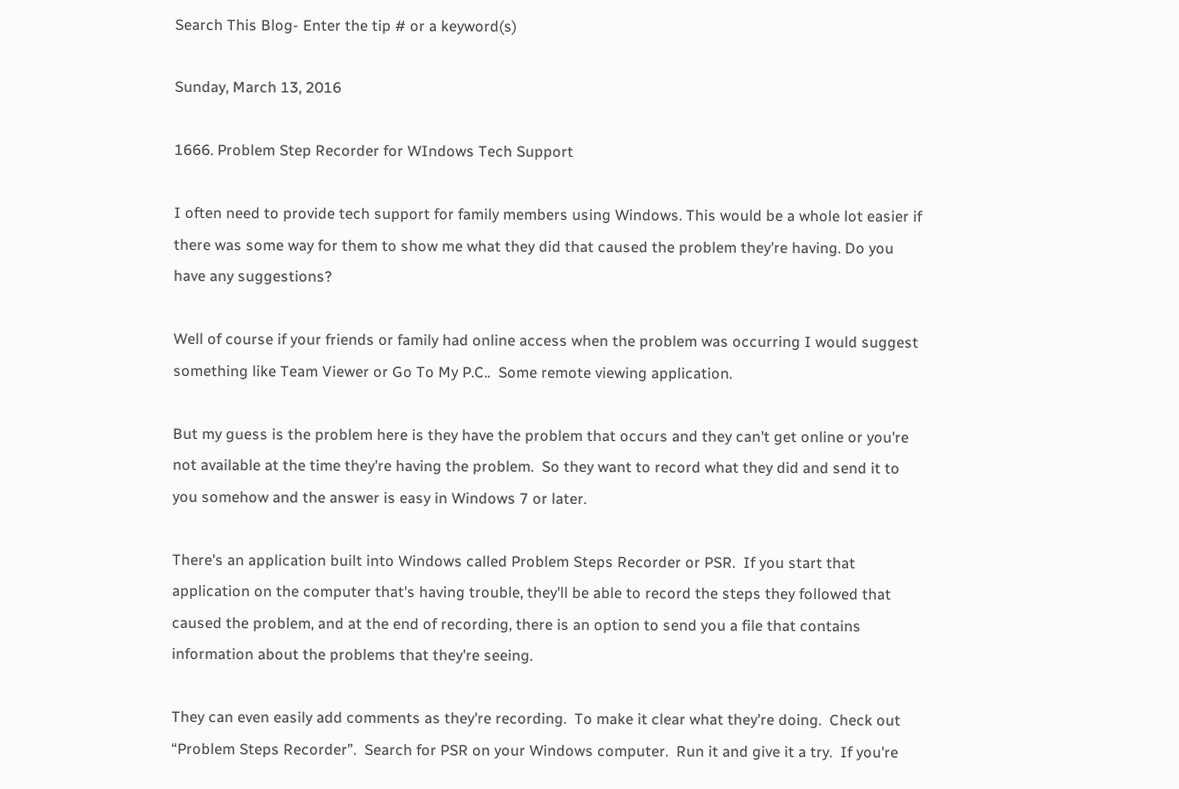Search This Blog- Enter the tip # or a keyword(s)

Sunday, March 13, 2016

1666. Problem Step Recorder for WIndows Tech Support

I often need to provide tech support for family members using Windows. This would be a whole lot easier if there was some way for them to show me what they did that caused the problem they're having. Do you have any suggestions?

Well of course if your friends or family had online access when the problem was occurring I would suggest something like Team Viewer or Go To My P.C..  Some remote viewing application.

But my guess is the problem here is they have the problem that occurs and they can't get online or you're not available at the time they're having the problem.  So they want to record what they did and send it to you somehow and the answer is easy in Windows 7 or later.

There's an application built into Windows called Problem Steps Recorder or PSR.  If you start that application on the computer that's having trouble, they'll be able to record the steps they followed that caused the problem, and at the end of recording, there is an option to send you a file that contains information about the problems that they're seeing.

They can even easily add comments as they're recording.  To make it clear what they're doing.  Check out “Problem Steps Recorder”.  Search for PSR on your Windows computer.  Run it and give it a try.  If you're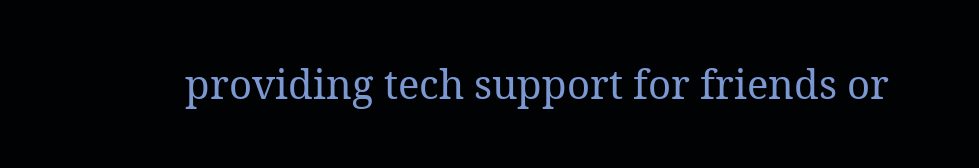providing tech support for friends or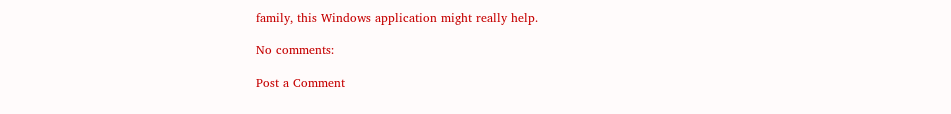family, this Windows application might really help.

No comments:

Post a Comment